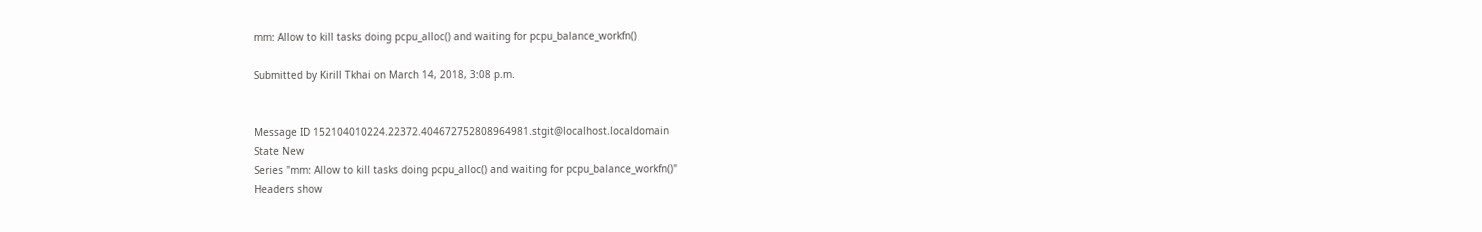mm: Allow to kill tasks doing pcpu_alloc() and waiting for pcpu_balance_workfn()

Submitted by Kirill Tkhai on March 14, 2018, 3:08 p.m.


Message ID 152104010224.22372.404672752808964981.stgit@localhost.localdomain
State New
Series "mm: Allow to kill tasks doing pcpu_alloc() and waiting for pcpu_balance_workfn()"
Headers show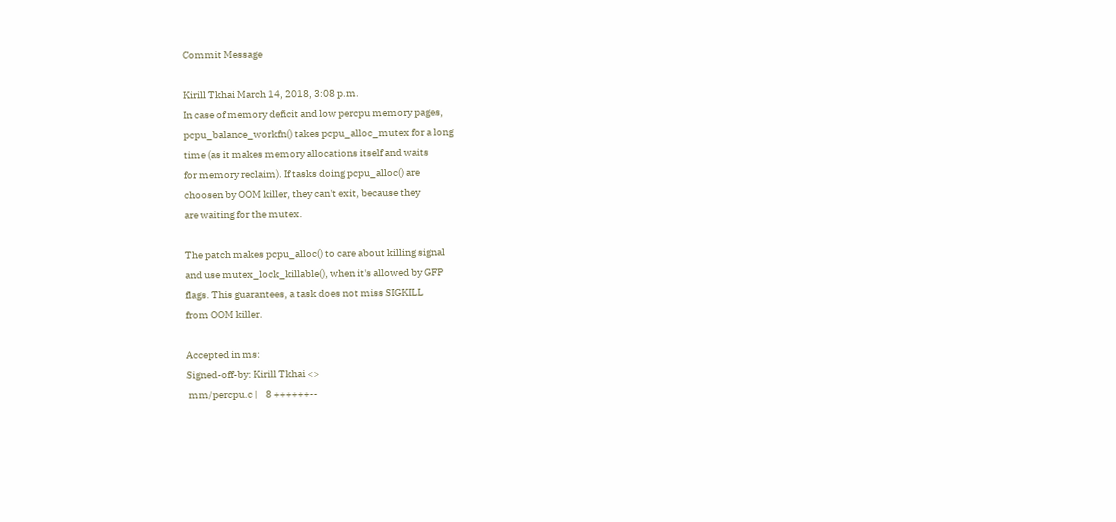Commit Message

Kirill Tkhai March 14, 2018, 3:08 p.m.
In case of memory deficit and low percpu memory pages,
pcpu_balance_workfn() takes pcpu_alloc_mutex for a long
time (as it makes memory allocations itself and waits
for memory reclaim). If tasks doing pcpu_alloc() are
choosen by OOM killer, they can't exit, because they
are waiting for the mutex.

The patch makes pcpu_alloc() to care about killing signal
and use mutex_lock_killable(), when it's allowed by GFP
flags. This guarantees, a task does not miss SIGKILL
from OOM killer.

Accepted in ms:
Signed-off-by: Kirill Tkhai <>
 mm/percpu.c |    8 ++++++--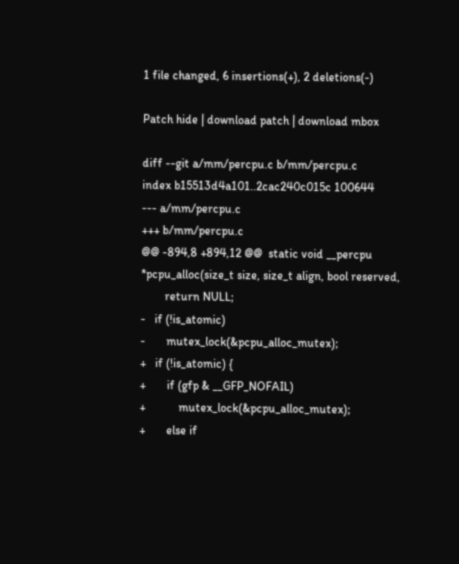1 file changed, 6 insertions(+), 2 deletions(-)

Patch hide | download patch | download mbox

diff --git a/mm/percpu.c b/mm/percpu.c
index b15513d4a101..2cac240c015c 100644
--- a/mm/percpu.c
+++ b/mm/percpu.c
@@ -894,8 +894,12 @@  static void __percpu *pcpu_alloc(size_t size, size_t align, bool reserved,
        return NULL;
-   if (!is_atomic)
-       mutex_lock(&pcpu_alloc_mutex);
+   if (!is_atomic) {
+       if (gfp & __GFP_NOFAIL)
+           mutex_lock(&pcpu_alloc_mutex);
+       else if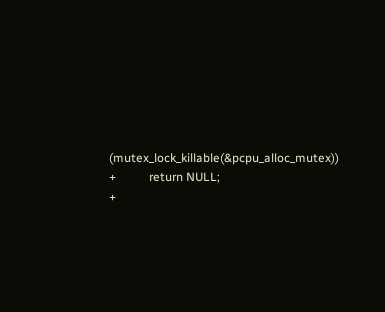(mutex_lock_killable(&pcpu_alloc_mutex))
+           return NULL;
+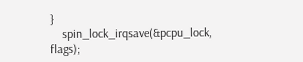}
    spin_lock_irqsave(&pcpu_lock, flags);